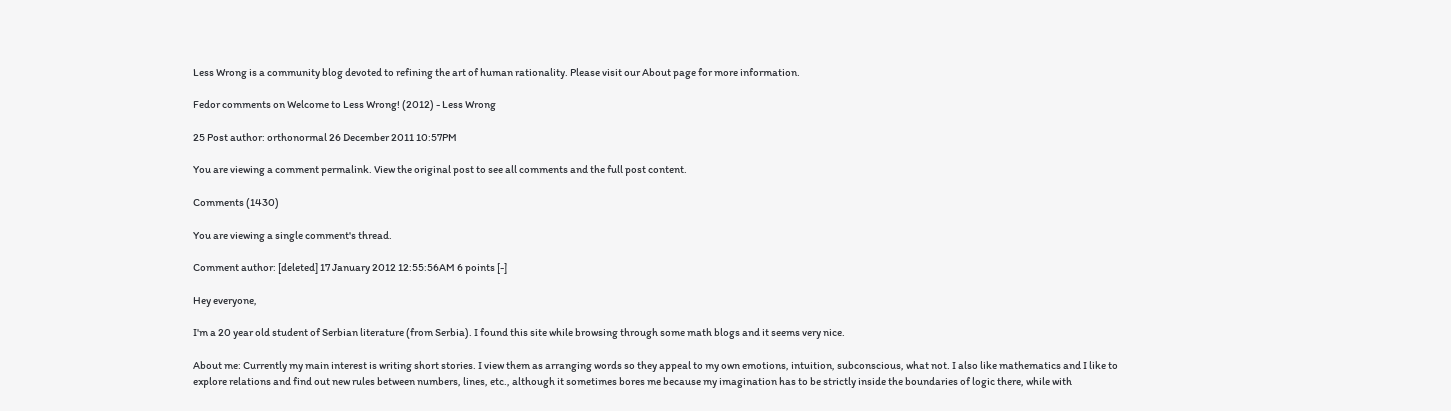Less Wrong is a community blog devoted to refining the art of human rationality. Please visit our About page for more information.

Fedor comments on Welcome to Less Wrong! (2012) - Less Wrong

25 Post author: orthonormal 26 December 2011 10:57PM

You are viewing a comment permalink. View the original post to see all comments and the full post content.

Comments (1430)

You are viewing a single comment's thread.

Comment author: [deleted] 17 January 2012 12:55:56AM 6 points [-]

Hey everyone,

I'm a 20 year old student of Serbian literature (from Serbia). I found this site while browsing through some math blogs and it seems very nice.

About me: Currently my main interest is writing short stories. I view them as arranging words so they appeal to my own emotions, intuition, subconscious, what not. I also like mathematics and I like to explore relations and find out new rules between numbers, lines, etc., although it sometimes bores me because my imagination has to be strictly inside the boundaries of logic there, while with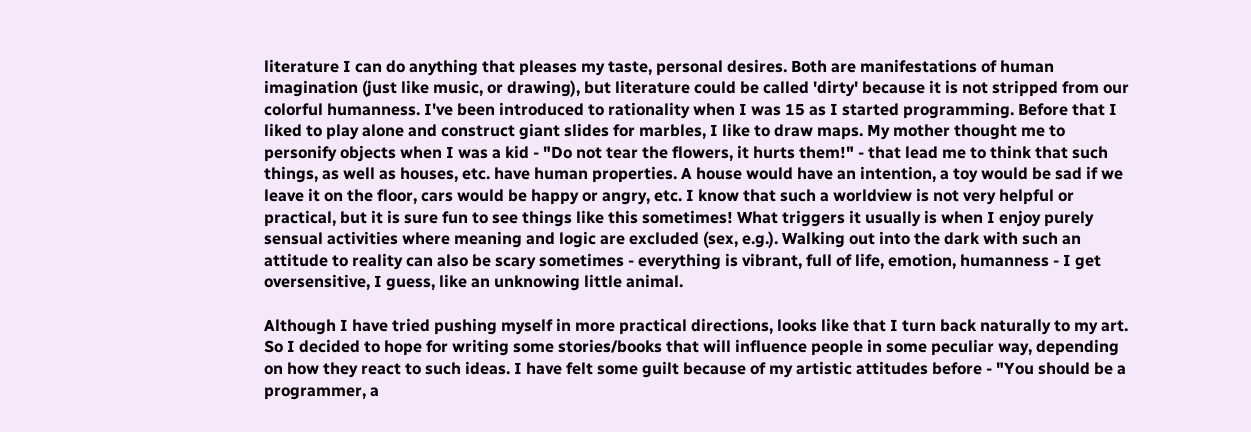literature I can do anything that pleases my taste, personal desires. Both are manifestations of human imagination (just like music, or drawing), but literature could be called 'dirty' because it is not stripped from our colorful humanness. I've been introduced to rationality when I was 15 as I started programming. Before that I liked to play alone and construct giant slides for marbles, I like to draw maps. My mother thought me to personify objects when I was a kid - "Do not tear the flowers, it hurts them!" - that lead me to think that such things, as well as houses, etc. have human properties. A house would have an intention, a toy would be sad if we leave it on the floor, cars would be happy or angry, etc. I know that such a worldview is not very helpful or practical, but it is sure fun to see things like this sometimes! What triggers it usually is when I enjoy purely sensual activities where meaning and logic are excluded (sex, e.g.). Walking out into the dark with such an attitude to reality can also be scary sometimes - everything is vibrant, full of life, emotion, humanness - I get oversensitive, I guess, like an unknowing little animal.

Although I have tried pushing myself in more practical directions, looks like that I turn back naturally to my art. So I decided to hope for writing some stories/books that will influence people in some peculiar way, depending on how they react to such ideas. I have felt some guilt because of my artistic attitudes before - "You should be a programmer, a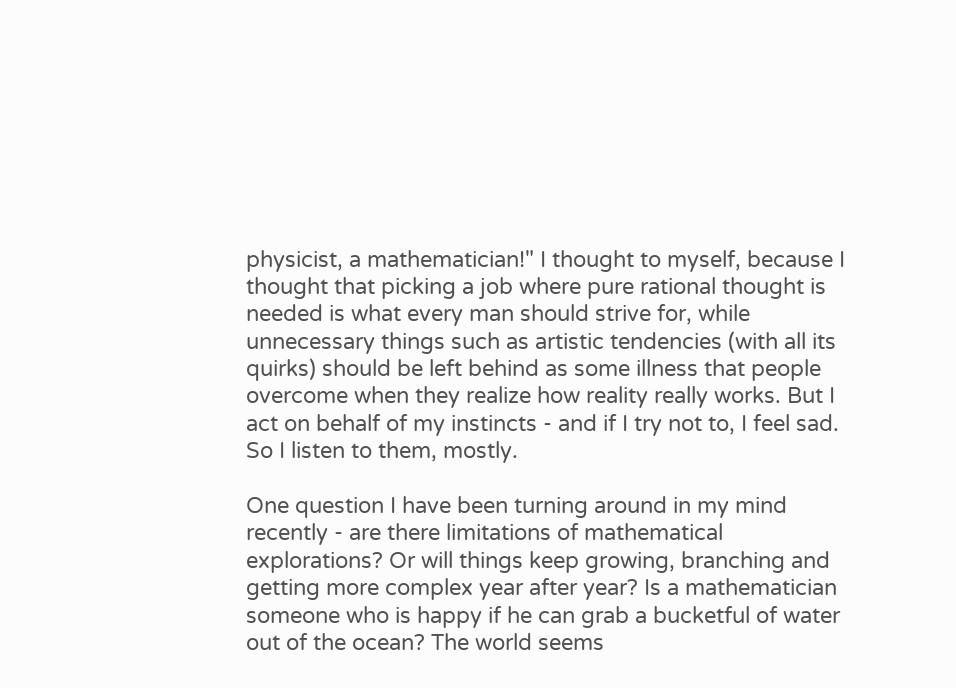physicist, a mathematician!" I thought to myself, because I thought that picking a job where pure rational thought is needed is what every man should strive for, while unnecessary things such as artistic tendencies (with all its quirks) should be left behind as some illness that people overcome when they realize how reality really works. But I act on behalf of my instincts - and if I try not to, I feel sad. So I listen to them, mostly.

One question I have been turning around in my mind recently - are there limitations of mathematical explorations? Or will things keep growing, branching and getting more complex year after year? Is a mathematician someone who is happy if he can grab a bucketful of water out of the ocean? The world seems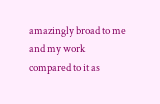amazingly broad to me and my work compared to it as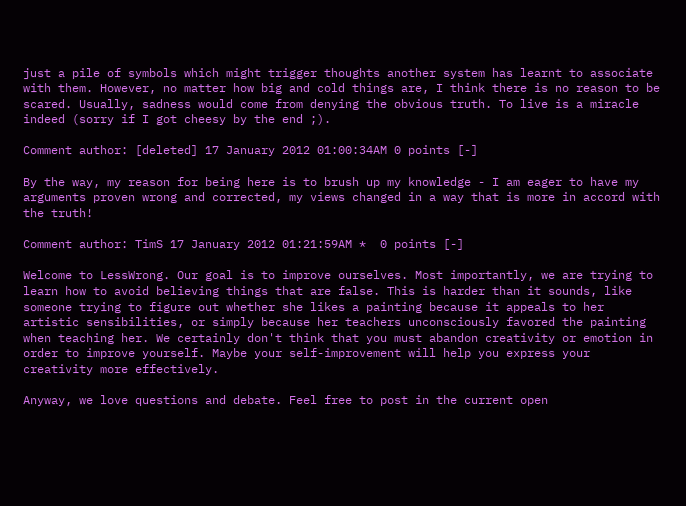just a pile of symbols which might trigger thoughts another system has learnt to associate with them. However, no matter how big and cold things are, I think there is no reason to be scared. Usually, sadness would come from denying the obvious truth. To live is a miracle indeed (sorry if I got cheesy by the end ;).

Comment author: [deleted] 17 January 2012 01:00:34AM 0 points [-]

By the way, my reason for being here is to brush up my knowledge - I am eager to have my arguments proven wrong and corrected, my views changed in a way that is more in accord with the truth!

Comment author: TimS 17 January 2012 01:21:59AM *  0 points [-]

Welcome to LessWrong. Our goal is to improve ourselves. Most importantly, we are trying to learn how to avoid believing things that are false. This is harder than it sounds, like someone trying to figure out whether she likes a painting because it appeals to her artistic sensibilities, or simply because her teachers unconsciously favored the painting when teaching her. We certainly don't think that you must abandon creativity or emotion in order to improve yourself. Maybe your self-improvement will help you express your creativity more effectively.

Anyway, we love questions and debate. Feel free to post in the current open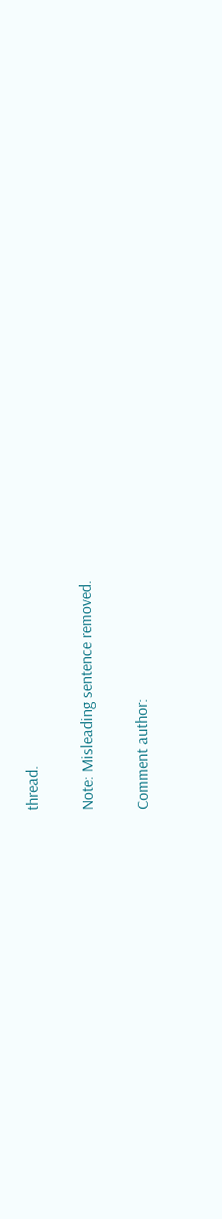thread.

Note: Misleading sentence removed.

Comment author: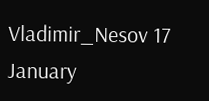Vladimir_Nesov 17 January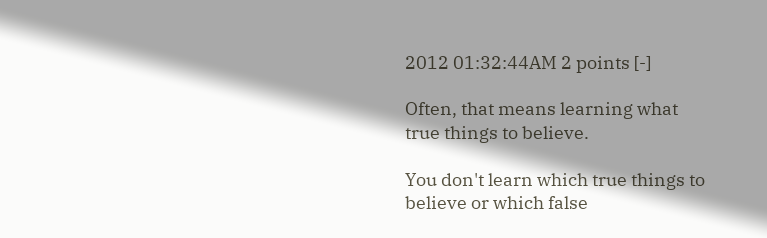2012 01:32:44AM 2 points [-]

Often, that means learning what true things to believe.

You don't learn which true things to believe or which false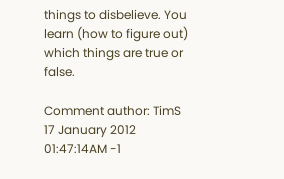things to disbelieve. You learn (how to figure out) which things are true or false.

Comment author: TimS 17 January 2012 01:47:14AM -1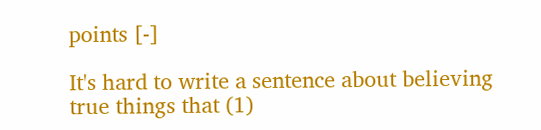points [-]

It's hard to write a sentence about believing true things that (1)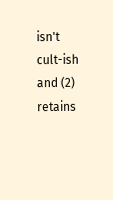isn't cult-ish and (2) retains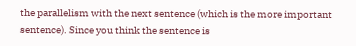the parallelism with the next sentence (which is the more important sentence). Since you think the sentence is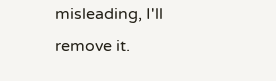misleading, I'll remove it.